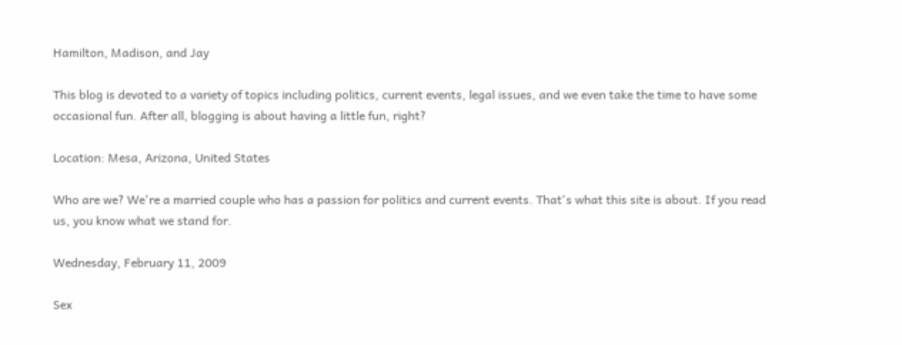Hamilton, Madison, and Jay

This blog is devoted to a variety of topics including politics, current events, legal issues, and we even take the time to have some occasional fun. After all, blogging is about having a little fun, right?

Location: Mesa, Arizona, United States

Who are we? We're a married couple who has a passion for politics and current events. That's what this site is about. If you read us, you know what we stand for.

Wednesday, February 11, 2009

Sex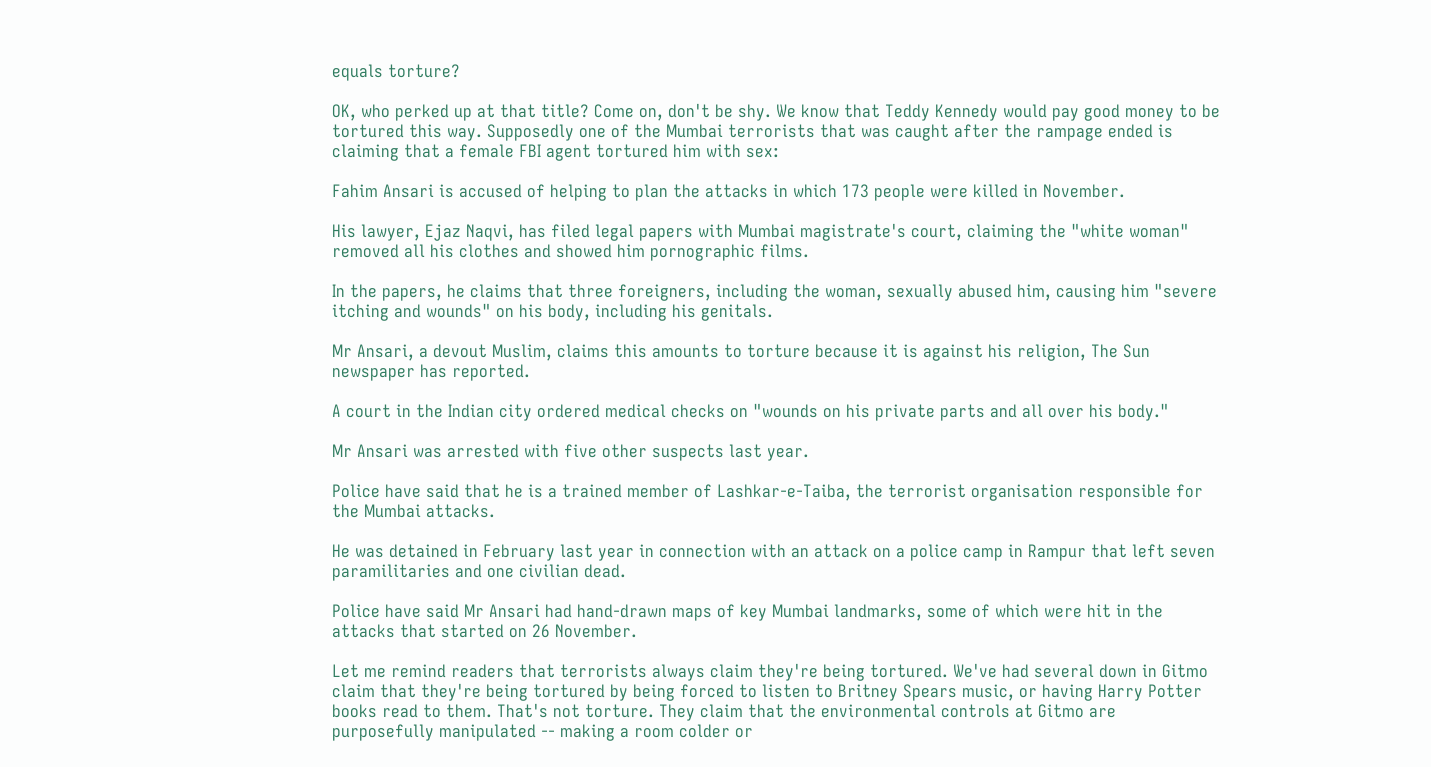equals torture?

OK, who perked up at that title? Come on, don't be shy. We know that Teddy Kennedy would pay good money to be tortured this way. Supposedly one of the Mumbai terrorists that was caught after the rampage ended is claiming that a female FBI agent tortured him with sex:

Fahim Ansari is accused of helping to plan the attacks in which 173 people were killed in November.

His lawyer, Ejaz Naqvi, has filed legal papers with Mumbai magistrate's court, claiming the "white woman" removed all his clothes and showed him pornographic films.

In the papers, he claims that three foreigners, including the woman, sexually abused him, causing him "severe itching and wounds" on his body, including his genitals.

Mr Ansari, a devout Muslim, claims this amounts to torture because it is against his religion, The Sun newspaper has reported.

A court in the Indian city ordered medical checks on "wounds on his private parts and all over his body."

Mr Ansari was arrested with five other suspects last year.

Police have said that he is a trained member of Lashkar-e-Taiba, the terrorist organisation responsible for the Mumbai attacks.

He was detained in February last year in connection with an attack on a police camp in Rampur that left seven paramilitaries and one civilian dead.

Police have said Mr Ansari had hand-drawn maps of key Mumbai landmarks, some of which were hit in the attacks that started on 26 November.

Let me remind readers that terrorists always claim they're being tortured. We've had several down in Gitmo claim that they're being tortured by being forced to listen to Britney Spears music, or having Harry Potter books read to them. That's not torture. They claim that the environmental controls at Gitmo are purposefully manipulated -- making a room colder or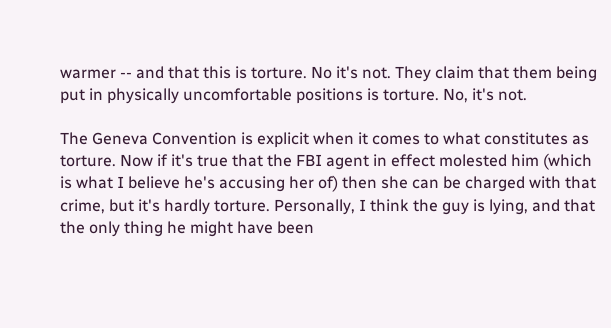warmer -- and that this is torture. No it's not. They claim that them being put in physically uncomfortable positions is torture. No, it's not.

The Geneva Convention is explicit when it comes to what constitutes as torture. Now if it's true that the FBI agent in effect molested him (which is what I believe he's accusing her of) then she can be charged with that crime, but it's hardly torture. Personally, I think the guy is lying, and that the only thing he might have been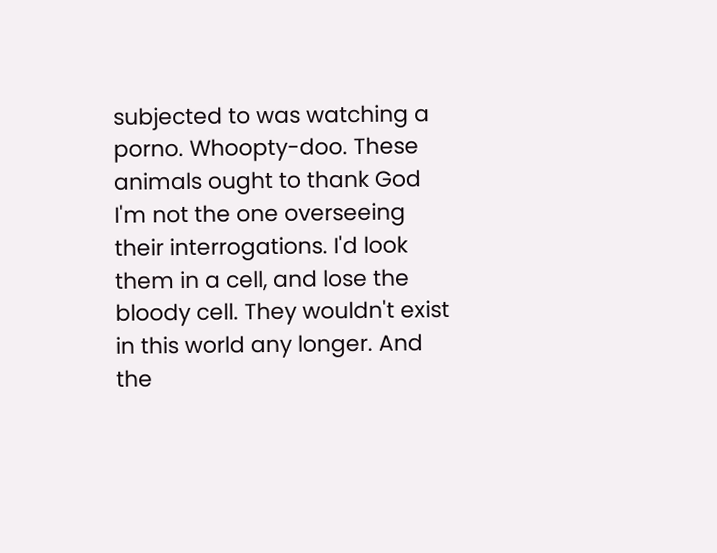subjected to was watching a porno. Whoopty-doo. These animals ought to thank God I'm not the one overseeing their interrogations. I'd look them in a cell, and lose the bloody cell. They wouldn't exist in this world any longer. And the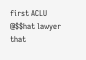first ACLU @$$hat lawyer that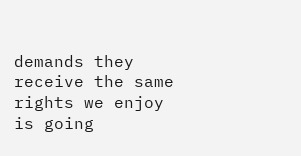demands they receive the same rights we enjoy is going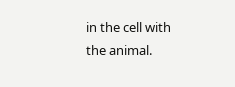in the cell with the animal.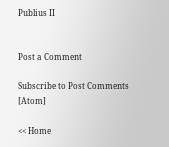Publius II


Post a Comment

Subscribe to Post Comments [Atom]

<< Home